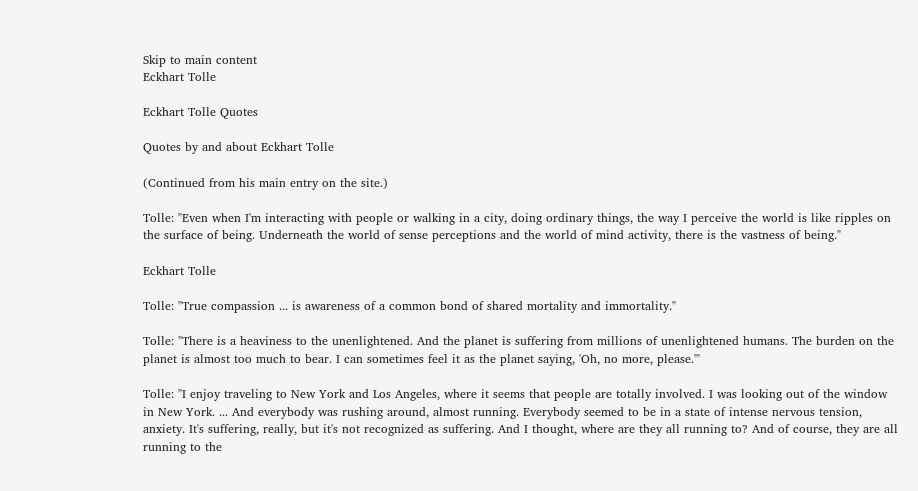Skip to main content
Eckhart Tolle

Eckhart Tolle Quotes

Quotes by and about Eckhart Tolle

(Continued from his main entry on the site.)

Tolle: "Even when I'm interacting with people or walking in a city, doing ordinary things, the way I perceive the world is like ripples on the surface of being. Underneath the world of sense perceptions and the world of mind activity, there is the vastness of being."

Eckhart Tolle

Tolle: "True compassion ... is awareness of a common bond of shared mortality and immortality."

Tolle: "There is a heaviness to the unenlightened. And the planet is suffering from millions of unenlightened humans. The burden on the planet is almost too much to bear. I can sometimes feel it as the planet saying, 'Oh, no more, please.'"

Tolle: "I enjoy traveling to New York and Los Angeles, where it seems that people are totally involved. I was looking out of the window in New York. ... And everybody was rushing around, almost running. Everybody seemed to be in a state of intense nervous tension, anxiety. It's suffering, really, but it's not recognized as suffering. And I thought, where are they all running to? And of course, they are all running to the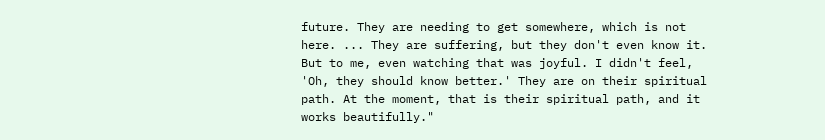future. They are needing to get somewhere, which is not here. ... They are suffering, but they don't even know it. But to me, even watching that was joyful. I didn't feel, 'Oh, they should know better.' They are on their spiritual path. At the moment, that is their spiritual path, and it works beautifully."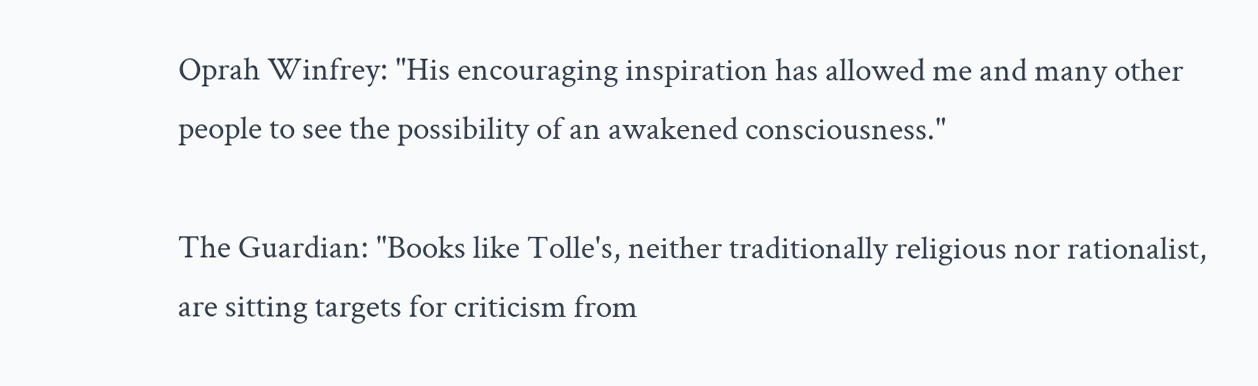Oprah Winfrey: "His encouraging inspiration has allowed me and many other people to see the possibility of an awakened consciousness."

The Guardian: "Books like Tolle's, neither traditionally religious nor rationalist, are sitting targets for criticism from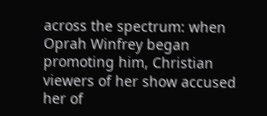across the spectrum: when Oprah Winfrey began promoting him, Christian viewers of her show accused her of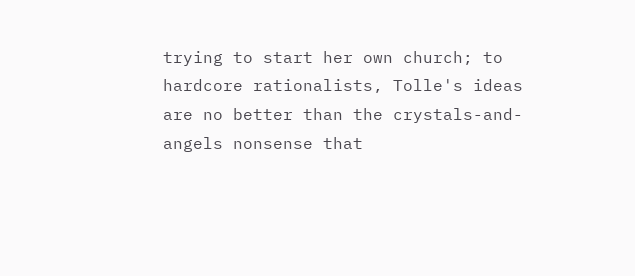trying to start her own church; to hardcore rationalists, Tolle's ideas are no better than the crystals-and-angels nonsense that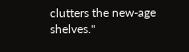clutters the new-age shelves."